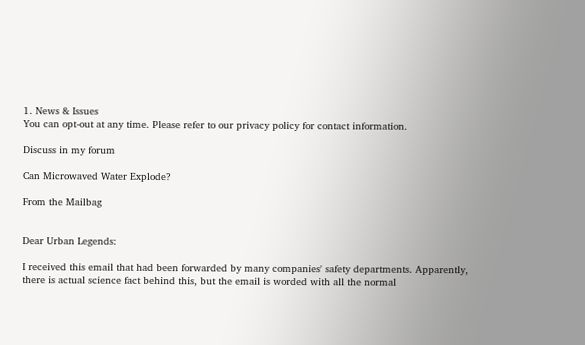1. News & Issues
You can opt-out at any time. Please refer to our privacy policy for contact information.

Discuss in my forum

Can Microwaved Water Explode?

From the Mailbag


Dear Urban Legends:

I received this email that had been forwarded by many companies' safety departments. Apparently, there is actual science fact behind this, but the email is worded with all the normal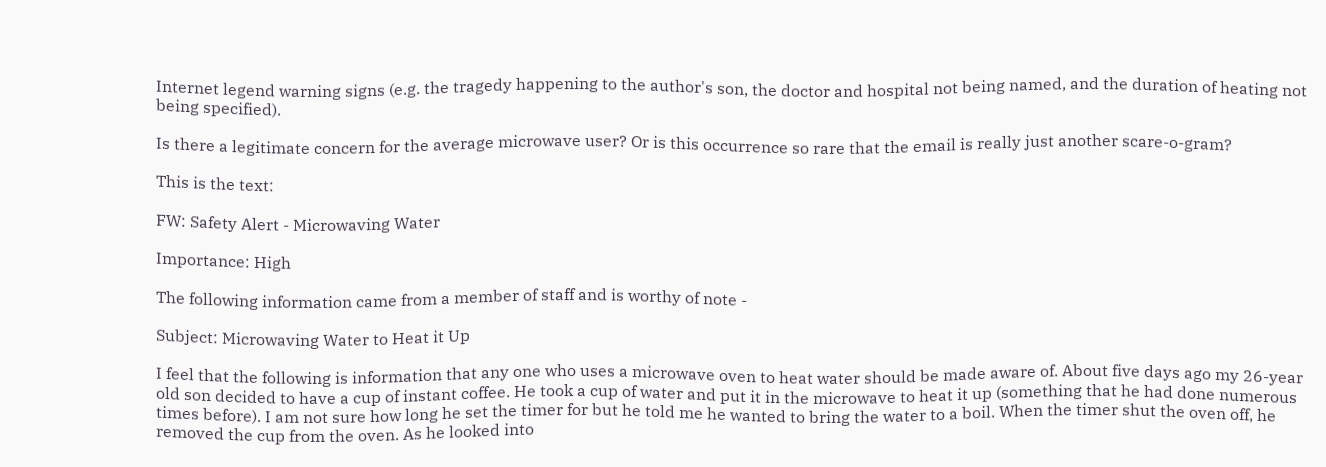Internet legend warning signs (e.g. the tragedy happening to the author's son, the doctor and hospital not being named, and the duration of heating not being specified).

Is there a legitimate concern for the average microwave user? Or is this occurrence so rare that the email is really just another scare-o-gram?

This is the text:

FW: Safety Alert - Microwaving Water

Importance: High

The following information came from a member of staff and is worthy of note -

Subject: Microwaving Water to Heat it Up

I feel that the following is information that any one who uses a microwave oven to heat water should be made aware of. About five days ago my 26-year old son decided to have a cup of instant coffee. He took a cup of water and put it in the microwave to heat it up (something that he had done numerous times before). I am not sure how long he set the timer for but he told me he wanted to bring the water to a boil. When the timer shut the oven off, he removed the cup from the oven. As he looked into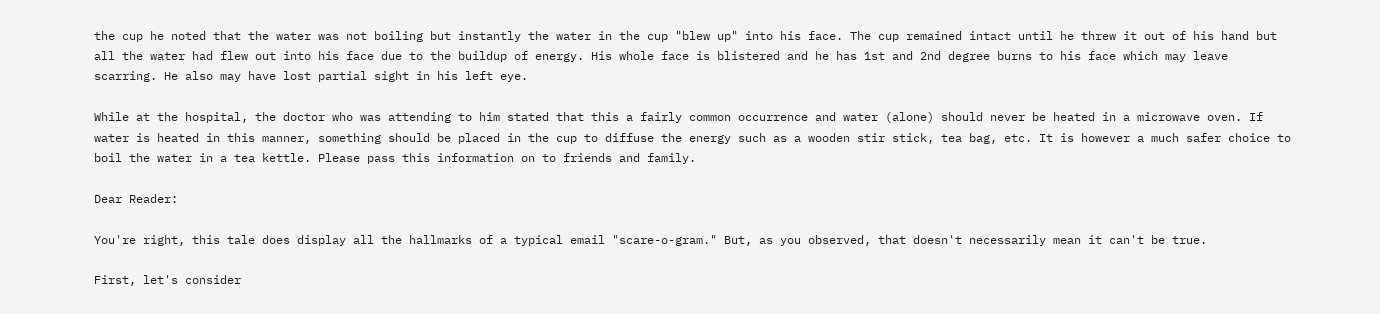the cup he noted that the water was not boiling but instantly the water in the cup "blew up" into his face. The cup remained intact until he threw it out of his hand but all the water had flew out into his face due to the buildup of energy. His whole face is blistered and he has 1st and 2nd degree burns to his face which may leave scarring. He also may have lost partial sight in his left eye.

While at the hospital, the doctor who was attending to him stated that this a fairly common occurrence and water (alone) should never be heated in a microwave oven. If water is heated in this manner, something should be placed in the cup to diffuse the energy such as a wooden stir stick, tea bag, etc. It is however a much safer choice to boil the water in a tea kettle. Please pass this information on to friends and family.

Dear Reader:

You're right, this tale does display all the hallmarks of a typical email "scare-o-gram." But, as you observed, that doesn't necessarily mean it can't be true.

First, let's consider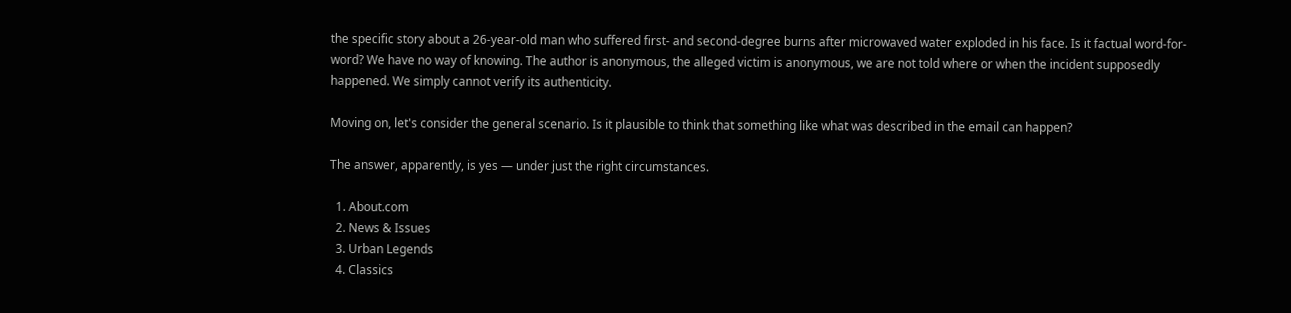the specific story about a 26-year-old man who suffered first- and second-degree burns after microwaved water exploded in his face. Is it factual word-for-word? We have no way of knowing. The author is anonymous, the alleged victim is anonymous, we are not told where or when the incident supposedly happened. We simply cannot verify its authenticity.

Moving on, let's consider the general scenario. Is it plausible to think that something like what was described in the email can happen?

The answer, apparently, is yes — under just the right circumstances.

  1. About.com
  2. News & Issues
  3. Urban Legends
  4. Classics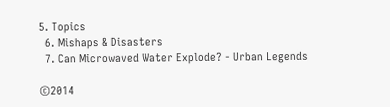5. Topics
  6. Mishaps & Disasters
  7. Can Microwaved Water Explode? - Urban Legends

©2014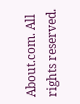About.com. All rights reserved.